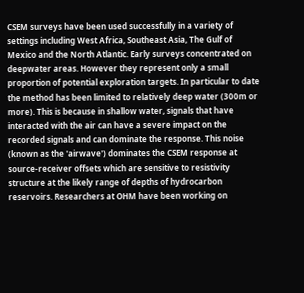CSEM surveys have been used successfully in a variety of settings including West Africa, Southeast Asia, The Gulf of Mexico and the North Atlantic. Early surveys concentrated on deepwater areas. However they represent only a small proportion of potential exploration targets. In particular to date the method has been limited to relatively deep water (300m or more). This is because in shallow water, signals that have interacted with the air can have a severe impact on the recorded signals and can dominate the response. This noise (known as the 'airwave') dominates the CSEM response at source-receiver offsets which are sensitive to resistivity structure at the likely range of depths of hydrocarbon reservoirs. Researchers at OHM have been working on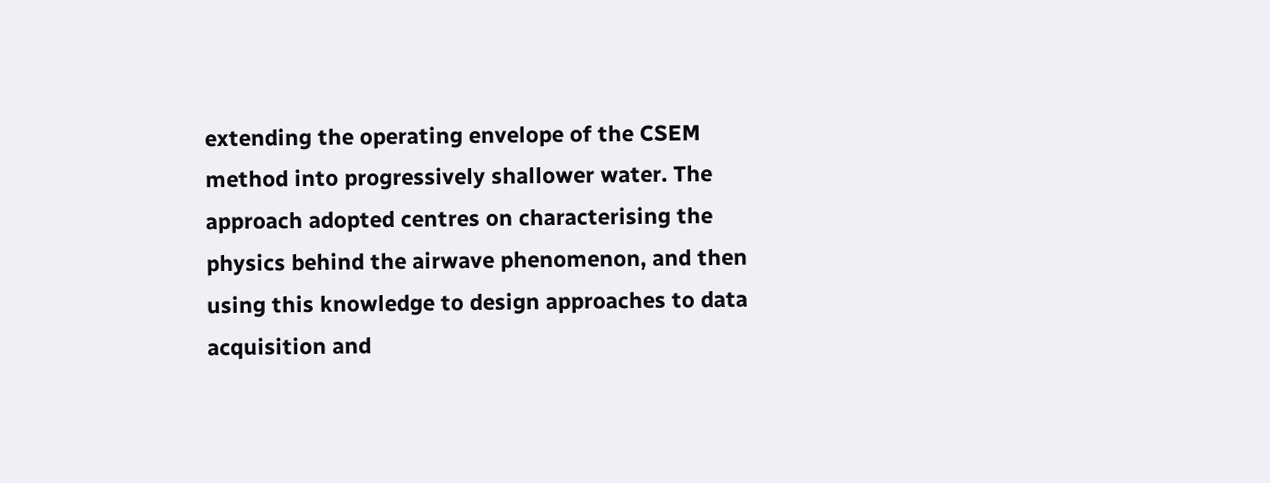extending the operating envelope of the CSEM method into progressively shallower water. The approach adopted centres on characterising the physics behind the airwave phenomenon, and then using this knowledge to design approaches to data acquisition and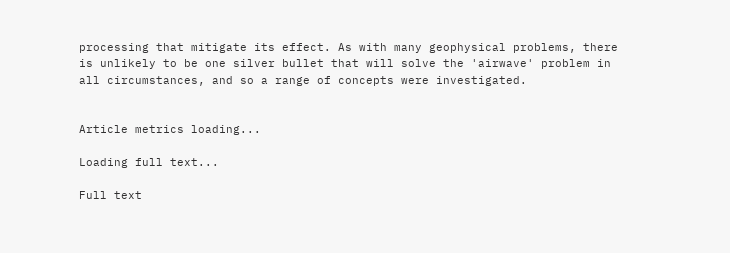processing that mitigate its effect. As with many geophysical problems, there is unlikely to be one silver bullet that will solve the 'airwave' problem in all circumstances, and so a range of concepts were investigated.


Article metrics loading...

Loading full text...

Full text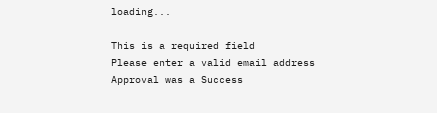loading...

This is a required field
Please enter a valid email address
Approval was a Success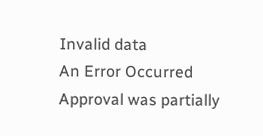Invalid data
An Error Occurred
Approval was partially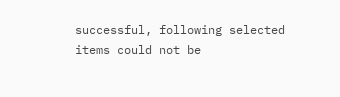successful, following selected items could not be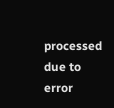processed due to error